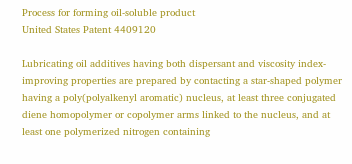Process for forming oil-soluble product
United States Patent 4409120

Lubricating oil additives having both dispersant and viscosity index-improving properties are prepared by contacting a star-shaped polymer having a poly(polyalkenyl aromatic) nucleus, at least three conjugated diene homopolymer or copolymer arms linked to the nucleus, and at least one polymerized nitrogen containing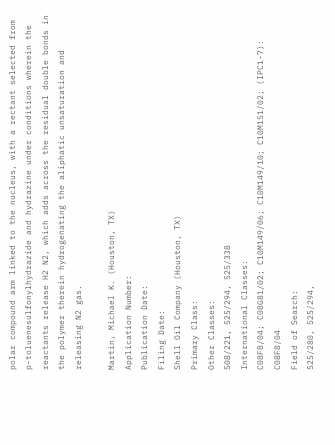polar compound arm linked to the nucleus, with a rectant selected from p-toluenesulfonylhydrazide and hydrazine under conditions wherein the reactants release H2 N2, which adds across the residual double bonds in the polymer therein hydrogenating the aliphatic unsaturation and releasing N2 gas.

Martin, Michael K. (Houston, TX)
Application Number:
Publication Date:
Filing Date:
Shell Oil Company (Houston, TX)
Primary Class:
Other Classes:
508/221, 525/294, 525/338
International Classes:
C08F8/04; C08G81/02; C10M149/06; C10M149/10; C10M151/02; (IPC1-7): C08F8/04
Field of Search:
525/280, 525/294,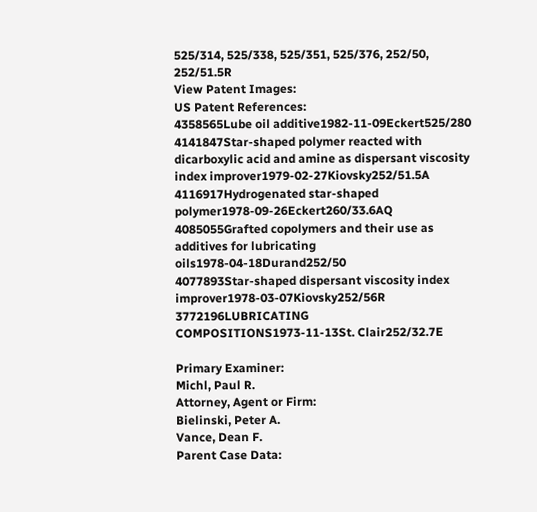525/314, 525/338, 525/351, 525/376, 252/50, 252/51.5R
View Patent Images:
US Patent References:
4358565Lube oil additive1982-11-09Eckert525/280
4141847Star-shaped polymer reacted with dicarboxylic acid and amine as dispersant viscosity index improver1979-02-27Kiovsky252/51.5A
4116917Hydrogenated star-shaped polymer1978-09-26Eckert260/33.6AQ
4085055Grafted copolymers and their use as additives for lubricating oils1978-04-18Durand252/50
4077893Star-shaped dispersant viscosity index improver1978-03-07Kiovsky252/56R
3772196LUBRICATING COMPOSITIONS1973-11-13St. Clair252/32.7E

Primary Examiner:
Michl, Paul R.
Attorney, Agent or Firm:
Bielinski, Peter A.
Vance, Dean F.
Parent Case Data: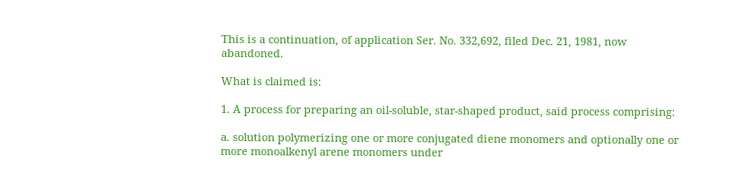This is a continuation, of application Ser. No. 332,692, filed Dec. 21, 1981, now abandoned.

What is claimed is:

1. A process for preparing an oil-soluble, star-shaped product, said process comprising:

a. solution polymerizing one or more conjugated diene monomers and optionally one or more monoalkenyl arene monomers under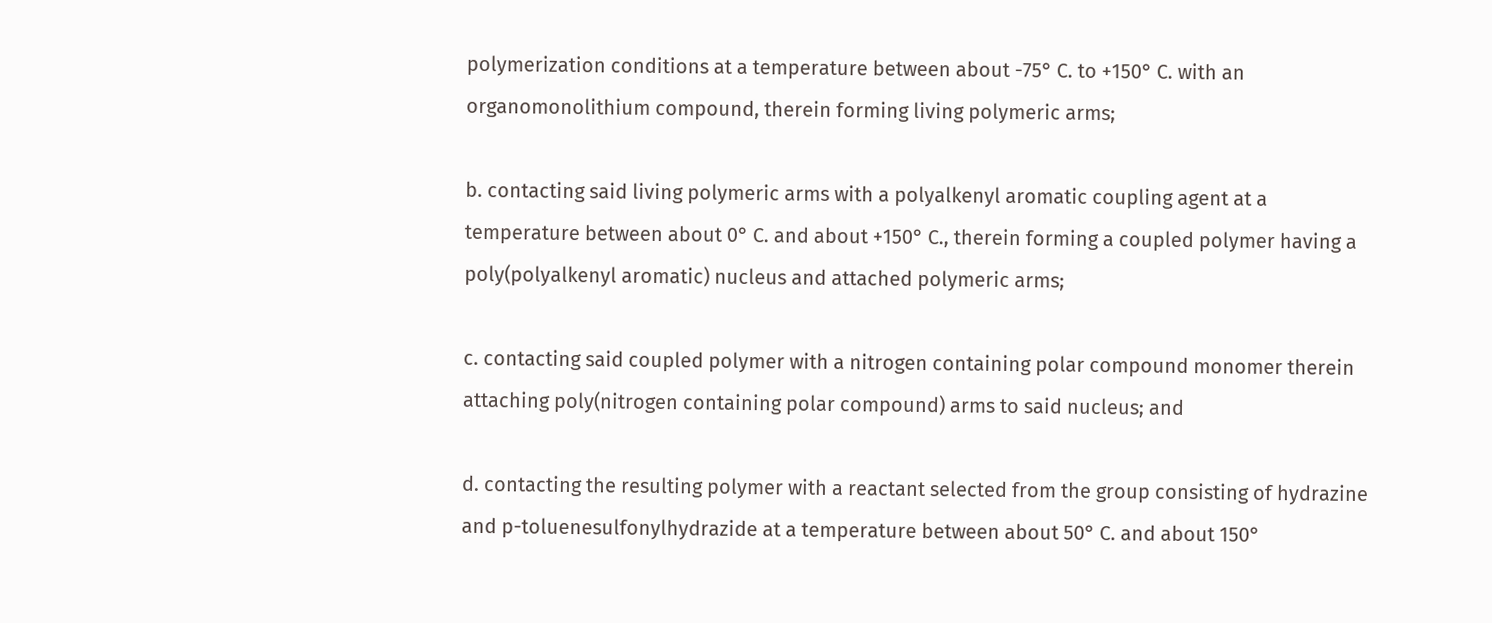polymerization conditions at a temperature between about -75° C. to +150° C. with an organomonolithium compound, therein forming living polymeric arms;

b. contacting said living polymeric arms with a polyalkenyl aromatic coupling agent at a temperature between about 0° C. and about +150° C., therein forming a coupled polymer having a poly(polyalkenyl aromatic) nucleus and attached polymeric arms;

c. contacting said coupled polymer with a nitrogen containing polar compound monomer therein attaching poly(nitrogen containing polar compound) arms to said nucleus; and

d. contacting the resulting polymer with a reactant selected from the group consisting of hydrazine and p-toluenesulfonylhydrazide at a temperature between about 50° C. and about 150°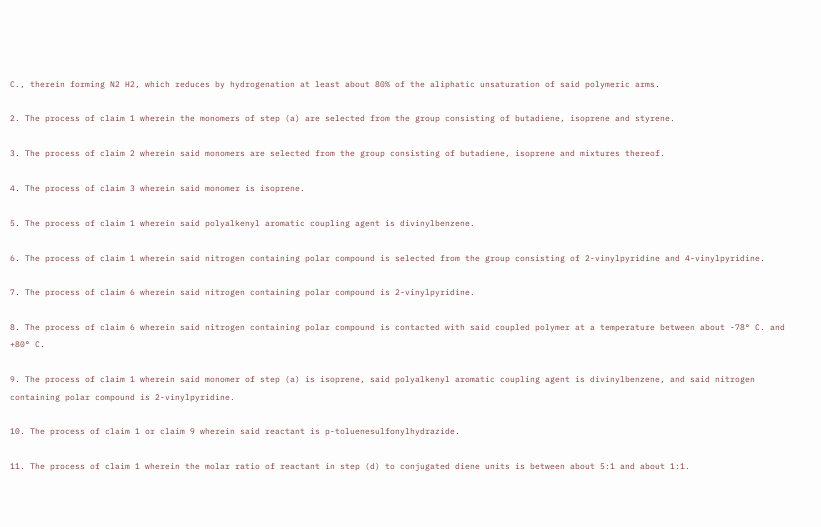C., therein forming N2 H2, which reduces by hydrogenation at least about 80% of the aliphatic unsaturation of said polymeric arms.

2. The process of claim 1 wherein the monomers of step (a) are selected from the group consisting of butadiene, isoprene and styrene.

3. The process of claim 2 wherein said monomers are selected from the group consisting of butadiene, isoprene and mixtures thereof.

4. The process of claim 3 wherein said monomer is isoprene.

5. The process of claim 1 wherein said polyalkenyl aromatic coupling agent is divinylbenzene.

6. The process of claim 1 wherein said nitrogen containing polar compound is selected from the group consisting of 2-vinylpyridine and 4-vinylpyridine.

7. The process of claim 6 wherein said nitrogen containing polar compound is 2-vinylpyridine.

8. The process of claim 6 wherein said nitrogen containing polar compound is contacted with said coupled polymer at a temperature between about -78° C. and +80° C.

9. The process of claim 1 wherein said monomer of step (a) is isoprene, said polyalkenyl aromatic coupling agent is divinylbenzene, and said nitrogen containing polar compound is 2-vinylpyridine.

10. The process of claim 1 or claim 9 wherein said reactant is p-toluenesulfonylhydrazide.

11. The process of claim 1 wherein the molar ratio of reactant in step (d) to conjugated diene units is between about 5:1 and about 1:1.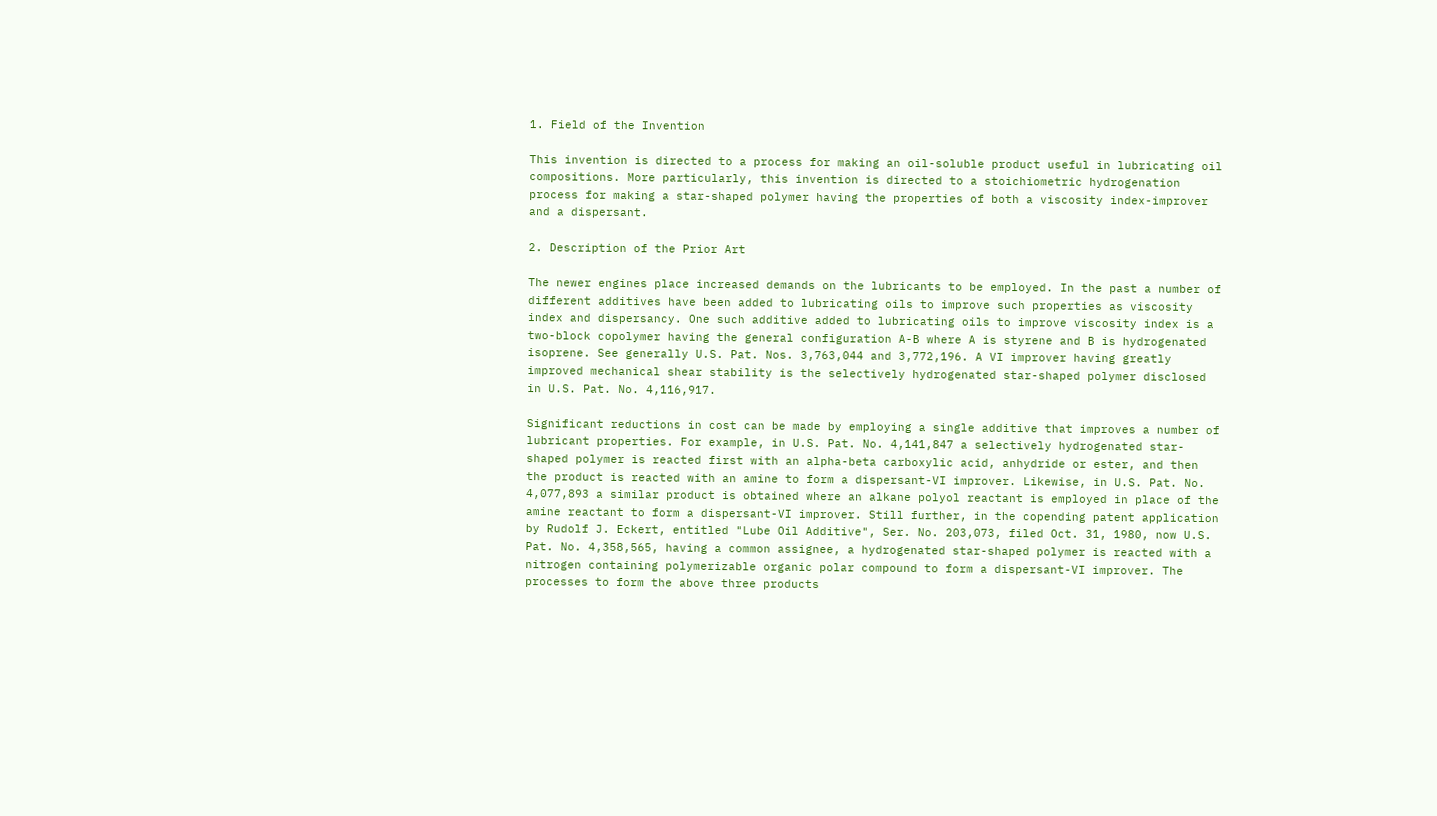1. Field of the Invention

This invention is directed to a process for making an oil-soluble product useful in lubricating oil compositions. More particularly, this invention is directed to a stoichiometric hydrogenation process for making a star-shaped polymer having the properties of both a viscosity index-improver and a dispersant.

2. Description of the Prior Art

The newer engines place increased demands on the lubricants to be employed. In the past a number of different additives have been added to lubricating oils to improve such properties as viscosity index and dispersancy. One such additive added to lubricating oils to improve viscosity index is a two-block copolymer having the general configuration A-B where A is styrene and B is hydrogenated isoprene. See generally U.S. Pat. Nos. 3,763,044 and 3,772,196. A VI improver having greatly improved mechanical shear stability is the selectively hydrogenated star-shaped polymer disclosed in U.S. Pat. No. 4,116,917.

Significant reductions in cost can be made by employing a single additive that improves a number of lubricant properties. For example, in U.S. Pat. No. 4,141,847 a selectively hydrogenated star-shaped polymer is reacted first with an alpha-beta carboxylic acid, anhydride or ester, and then the product is reacted with an amine to form a dispersant-VI improver. Likewise, in U.S. Pat. No. 4,077,893 a similar product is obtained where an alkane polyol reactant is employed in place of the amine reactant to form a dispersant-VI improver. Still further, in the copending patent application by Rudolf J. Eckert, entitled "Lube Oil Additive", Ser. No. 203,073, filed Oct. 31, 1980, now U.S. Pat. No. 4,358,565, having a common assignee, a hydrogenated star-shaped polymer is reacted with a nitrogen containing polymerizable organic polar compound to form a dispersant-VI improver. The processes to form the above three products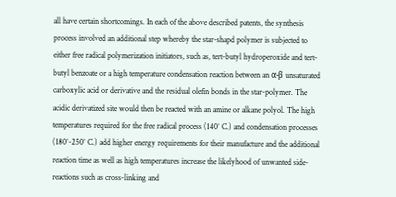all have certain shortcomings. In each of the above described patents, the synthesis process involved an additional step whereby the star-shapd polymer is subjected to either free radical polymerization initiators, such as, tert-butyl hydroperoxide and tert-butyl benzoate or a high temperature condensation reaction between an α-β unsaturated carboxylic acid or derivative and the residual olefin bonds in the star-polymer. The acidic derivatized site would then be reacted with an amine or alkane polyol. The high temperatures required for the free radical process (140° C.) and condensation processes (180°-250° C.) add higher energy requirements for their manufacture and the additional reaction time as well as high temperatures increase the likelyhood of unwanted side-reactions such as cross-linking and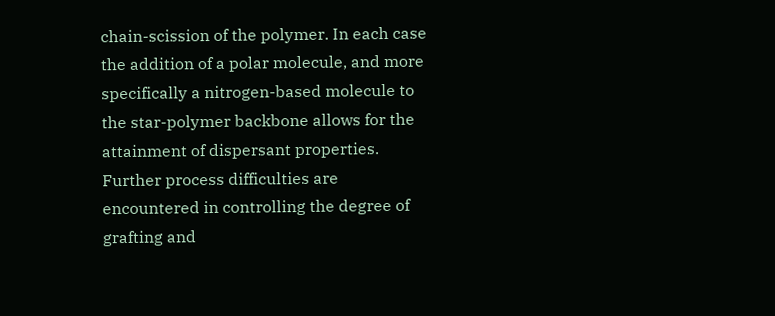chain-scission of the polymer. In each case the addition of a polar molecule, and more specifically a nitrogen-based molecule to the star-polymer backbone allows for the attainment of dispersant properties. Further process difficulties are encountered in controlling the degree of grafting and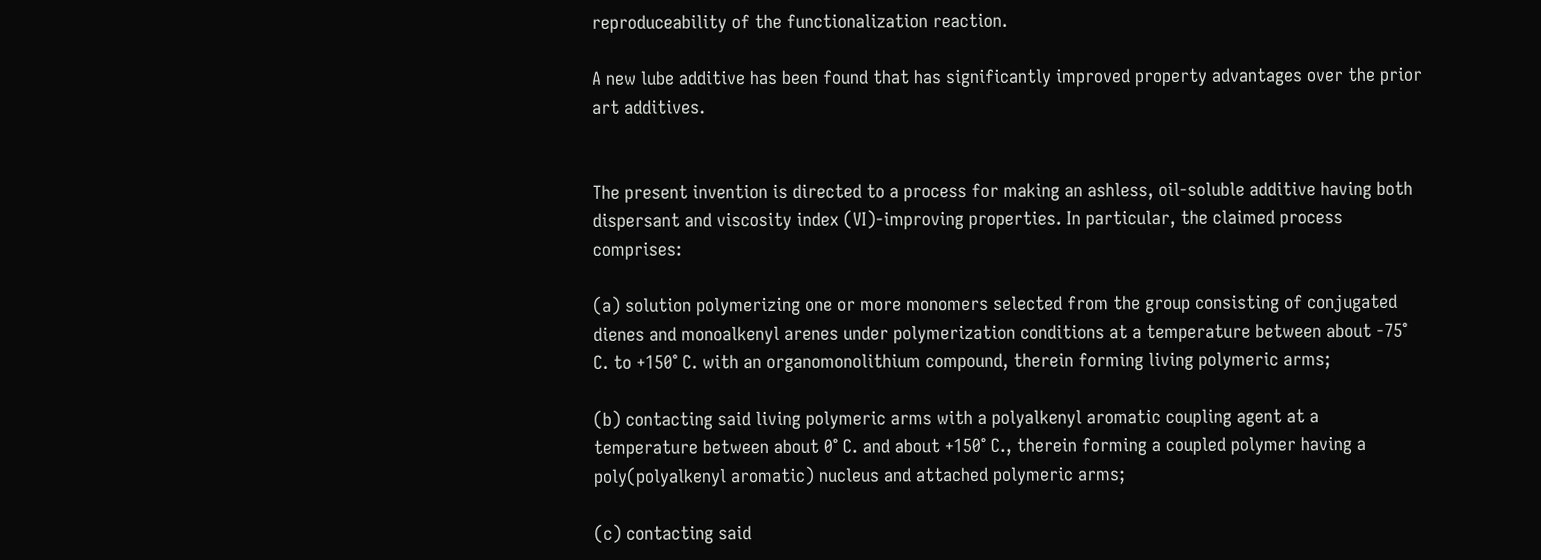reproduceability of the functionalization reaction.

A new lube additive has been found that has significantly improved property advantages over the prior art additives.


The present invention is directed to a process for making an ashless, oil-soluble additive having both dispersant and viscosity index (VI)-improving properties. In particular, the claimed process comprises:

(a) solution polymerizing one or more monomers selected from the group consisting of conjugated dienes and monoalkenyl arenes under polymerization conditions at a temperature between about -75° C. to +150° C. with an organomonolithium compound, therein forming living polymeric arms;

(b) contacting said living polymeric arms with a polyalkenyl aromatic coupling agent at a temperature between about 0° C. and about +150° C., therein forming a coupled polymer having a poly(polyalkenyl aromatic) nucleus and attached polymeric arms;

(c) contacting said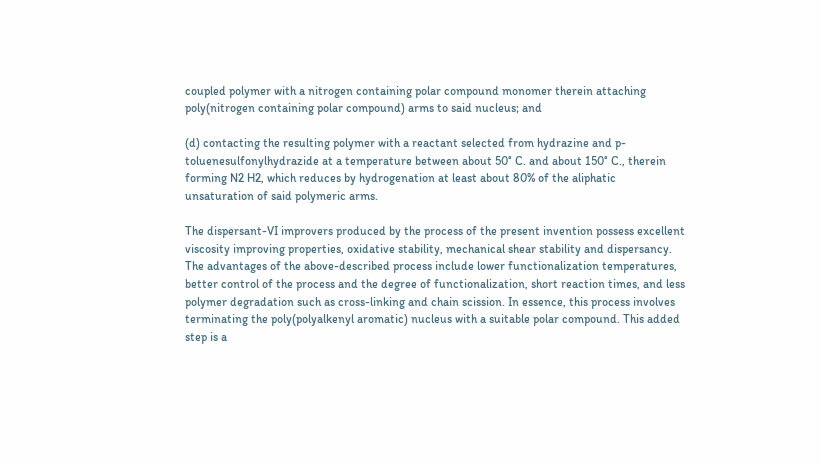coupled polymer with a nitrogen containing polar compound monomer therein attaching poly(nitrogen containing polar compound) arms to said nucleus; and

(d) contacting the resulting polymer with a reactant selected from hydrazine and p-toluenesulfonylhydrazide at a temperature between about 50° C. and about 150° C., therein forming N2 H2, which reduces by hydrogenation at least about 80% of the aliphatic unsaturation of said polymeric arms.

The dispersant-VI improvers produced by the process of the present invention possess excellent viscosity improving properties, oxidative stability, mechanical shear stability and dispersancy. The advantages of the above-described process include lower functionalization temperatures, better control of the process and the degree of functionalization, short reaction times, and less polymer degradation such as cross-linking and chain scission. In essence, this process involves terminating the poly(polyalkenyl aromatic) nucleus with a suitable polar compound. This added step is a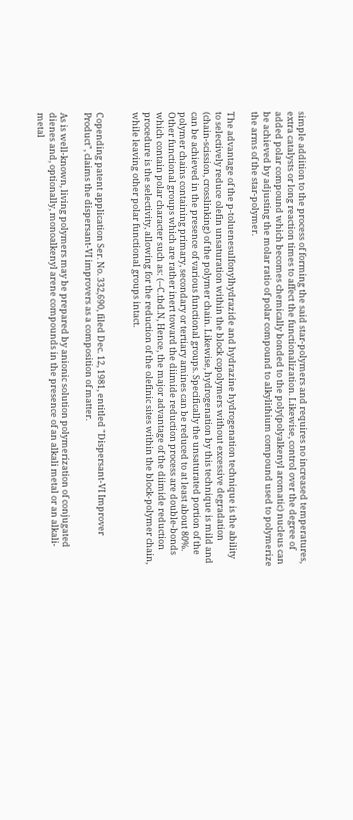simple addition to the process of forming the said star-polymers and requires no increased temperatures, extra catalysts or long reaction times to affect the functionalization. Likewise, control over the degree of added polar compound which becomes chemically bonded to the poly(polyalkenyl aromatic) nucleus can be achieved by adjusting the molar ratio of polar compound to alkylithium compound used to polymerize the arms of the star-polymer.

The advantage of the p-toluenesulfonylhydrazide and hydrazine hydrogenation technique is the ability to selectively reduce olefin unsaturation within the block copolymers without excessive degradation (chain-scission, crosslinking) of the polymer chain. Likewise, hydrogenation by this technique is mild and can be achieved in the presence of various functional groups. Specifically the unsaturated portion of the polymer chains containing primary, secondary or tertiary amines can be reduced to at least about 80%. Other functional groups which are rather inert toward the diimide reduction process are double-bonds which contain polar character such as: (--C.tbd.N, Hence, the major advantage of the diimide reduction procedure is the selectivity, allowing for the reduction of the olefinic sites within the block-polymer chain, while leaving other polar functional groups intact.


Copending patent application Ser. No. 332,690, filed Dec. 12, 1981, entitled "Dispersant-VI Improver Product", claims the dispersant-VI improvers as a composition of matter.

As is well-known, living polymers may be prepared by anionic solution polymerization of conjugated dienes and, optionally, monoalkenyl arene compounds in the presence of an alkali metal or an alkali-metal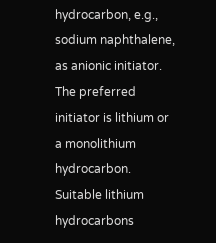hydrocarbon, e.g., sodium naphthalene, as anionic initiator. The preferred initiator is lithium or a monolithium hydrocarbon. Suitable lithium hydrocarbons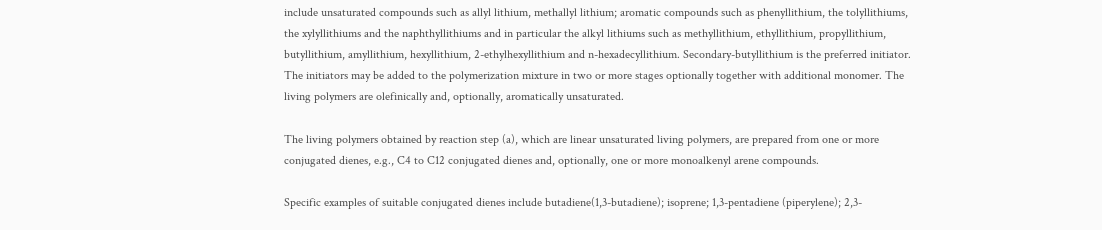include unsaturated compounds such as allyl lithium, methallyl lithium; aromatic compounds such as phenyllithium, the tolyllithiums, the xylyllithiums and the naphthyllithiums and in particular the alkyl lithiums such as methyllithium, ethyllithium, propyllithium, butyllithium, amyllithium, hexyllithium, 2-ethylhexyllithium and n-hexadecyllithium. Secondary-butyllithium is the preferred initiator. The initiators may be added to the polymerization mixture in two or more stages optionally together with additional monomer. The living polymers are olefinically and, optionally, aromatically unsaturated.

The living polymers obtained by reaction step (a), which are linear unsaturated living polymers, are prepared from one or more conjugated dienes, e.g., C4 to C12 conjugated dienes and, optionally, one or more monoalkenyl arene compounds.

Specific examples of suitable conjugated dienes include butadiene(1,3-butadiene); isoprene; 1,3-pentadiene (piperylene); 2,3-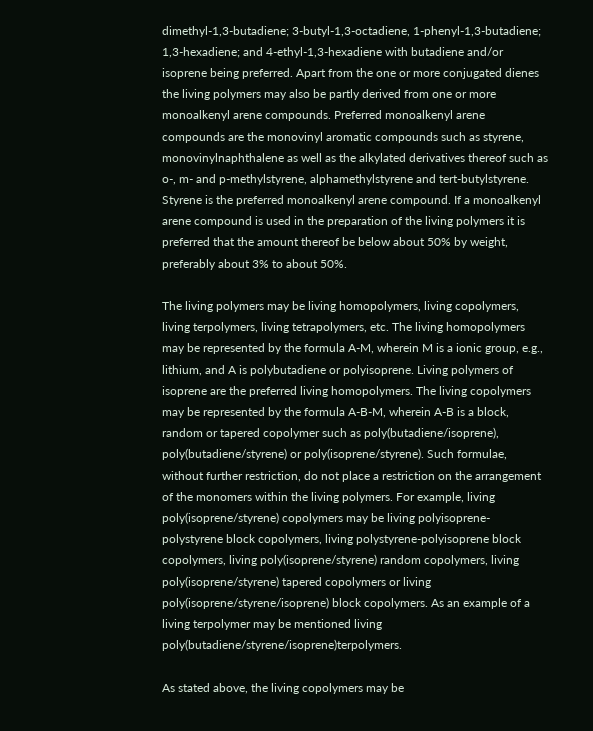dimethyl-1,3-butadiene; 3-butyl-1,3-octadiene, 1-phenyl-1,3-butadiene; 1,3-hexadiene; and 4-ethyl-1,3-hexadiene with butadiene and/or isoprene being preferred. Apart from the one or more conjugated dienes the living polymers may also be partly derived from one or more monoalkenyl arene compounds. Preferred monoalkenyl arene compounds are the monovinyl aromatic compounds such as styrene, monovinylnaphthalene as well as the alkylated derivatives thereof such as o-, m- and p-methylstyrene, alphamethylstyrene and tert-butylstyrene. Styrene is the preferred monoalkenyl arene compound. If a monoalkenyl arene compound is used in the preparation of the living polymers it is preferred that the amount thereof be below about 50% by weight, preferably about 3% to about 50%.

The living polymers may be living homopolymers, living copolymers, living terpolymers, living tetrapolymers, etc. The living homopolymers may be represented by the formula A-M, wherein M is a ionic group, e.g., lithium, and A is polybutadiene or polyisoprene. Living polymers of isoprene are the preferred living homopolymers. The living copolymers may be represented by the formula A-B-M, wherein A-B is a block, random or tapered copolymer such as poly(butadiene/isoprene), poly(butadiene/styrene) or poly(isoprene/styrene). Such formulae, without further restriction, do not place a restriction on the arrangement of the monomers within the living polymers. For example, living poly(isoprene/styrene) copolymers may be living polyisoprene-polystyrene block copolymers, living polystyrene-polyisoprene block copolymers, living poly(isoprene/styrene) random copolymers, living poly(isoprene/styrene) tapered copolymers or living poly(isoprene/styrene/isoprene) block copolymers. As an example of a living terpolymer may be mentioned living poly(butadiene/styrene/isoprene)terpolymers.

As stated above, the living copolymers may be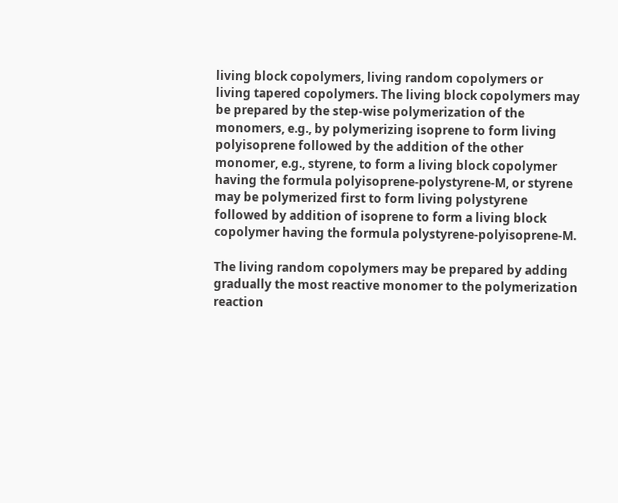living block copolymers, living random copolymers or living tapered copolymers. The living block copolymers may be prepared by the step-wise polymerization of the monomers, e.g., by polymerizing isoprene to form living polyisoprene followed by the addition of the other monomer, e.g., styrene, to form a living block copolymer having the formula polyisoprene-polystyrene-M, or styrene may be polymerized first to form living polystyrene followed by addition of isoprene to form a living block copolymer having the formula polystyrene-polyisoprene-M.

The living random copolymers may be prepared by adding gradually the most reactive monomer to the polymerization reaction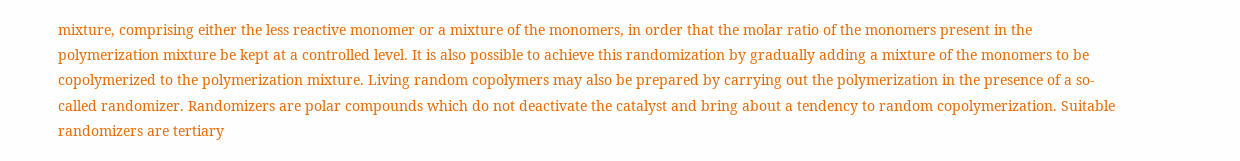mixture, comprising either the less reactive monomer or a mixture of the monomers, in order that the molar ratio of the monomers present in the polymerization mixture be kept at a controlled level. It is also possible to achieve this randomization by gradually adding a mixture of the monomers to be copolymerized to the polymerization mixture. Living random copolymers may also be prepared by carrying out the polymerization in the presence of a so-called randomizer. Randomizers are polar compounds which do not deactivate the catalyst and bring about a tendency to random copolymerization. Suitable randomizers are tertiary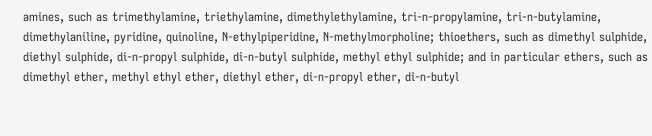amines, such as trimethylamine, triethylamine, dimethylethylamine, tri-n-propylamine, tri-n-butylamine, dimethylaniline, pyridine, quinoline, N-ethylpiperidine, N-methylmorpholine; thioethers, such as dimethyl sulphide, diethyl sulphide, di-n-propyl sulphide, di-n-butyl sulphide, methyl ethyl sulphide; and in particular ethers, such as dimethyl ether, methyl ethyl ether, diethyl ether, di-n-propyl ether, di-n-butyl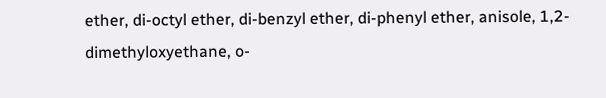ether, di-octyl ether, di-benzyl ether, di-phenyl ether, anisole, 1,2-dimethyloxyethane, o-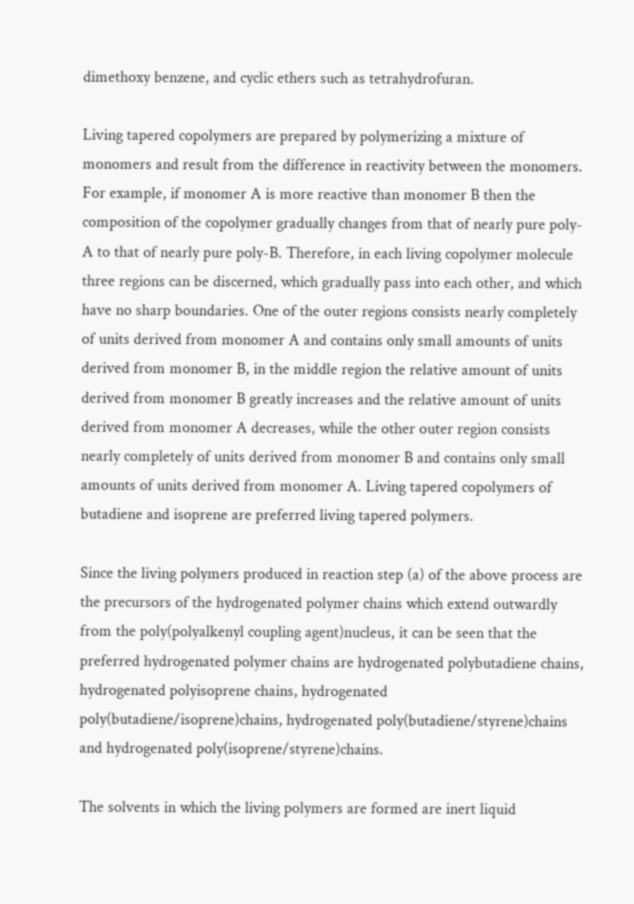dimethoxy benzene, and cyclic ethers such as tetrahydrofuran.

Living tapered copolymers are prepared by polymerizing a mixture of monomers and result from the difference in reactivity between the monomers. For example, if monomer A is more reactive than monomer B then the composition of the copolymer gradually changes from that of nearly pure poly-A to that of nearly pure poly-B. Therefore, in each living copolymer molecule three regions can be discerned, which gradually pass into each other, and which have no sharp boundaries. One of the outer regions consists nearly completely of units derived from monomer A and contains only small amounts of units derived from monomer B, in the middle region the relative amount of units derived from monomer B greatly increases and the relative amount of units derived from monomer A decreases, while the other outer region consists nearly completely of units derived from monomer B and contains only small amounts of units derived from monomer A. Living tapered copolymers of butadiene and isoprene are preferred living tapered polymers.

Since the living polymers produced in reaction step (a) of the above process are the precursors of the hydrogenated polymer chains which extend outwardly from the poly(polyalkenyl coupling agent)nucleus, it can be seen that the preferred hydrogenated polymer chains are hydrogenated polybutadiene chains, hydrogenated polyisoprene chains, hydrogenated poly(butadiene/isoprene)chains, hydrogenated poly(butadiene/styrene)chains and hydrogenated poly(isoprene/styrene)chains.

The solvents in which the living polymers are formed are inert liquid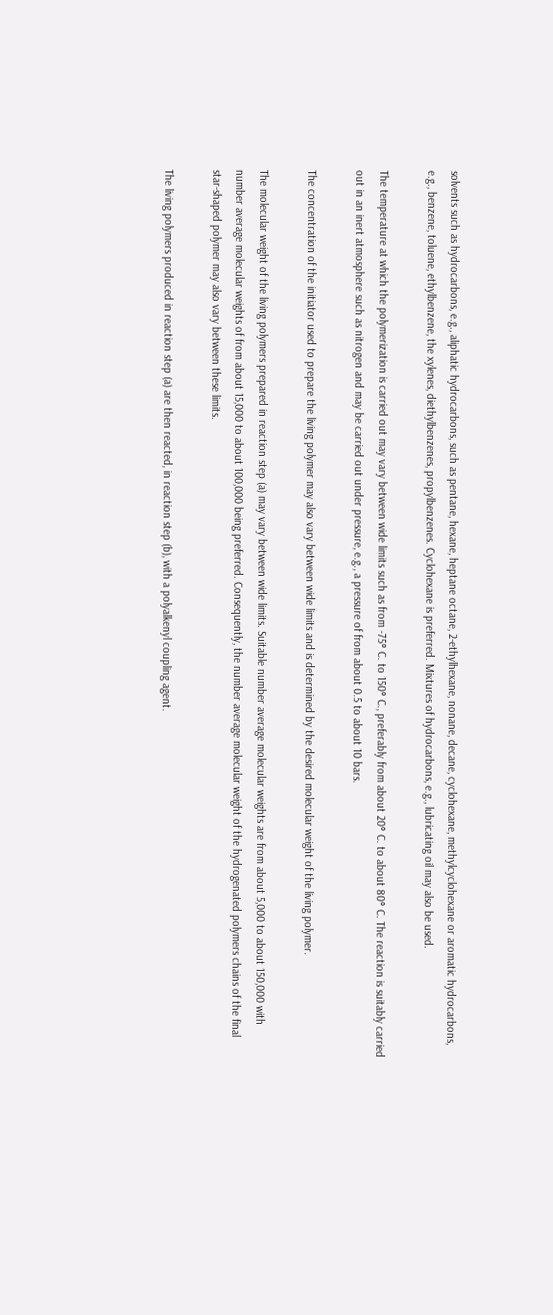solvents such as hydrocarbons, e.g., aliphatic hydrocarbons, such as pentane, hexane, heptane octane, 2-ethylhexane, nonane, decane, cyclohexane, methylcyclohexane or aromatic hydrocarbons, e.g., benzene, toluene, ethylbenzene, the xylenes, diethylbenzenes, propylbenzenes. Cyclohexane is preferred. Mixtures of hydrocarbons, e.g., lubricating oil may also be used.

The temperature at which the polymerization is carried out may vary between wide limits such as from -75° C. to 150° C., preferably from about 20° C. to about 80° C. The reaction is suitably carried out in an inert atmosphere such as nitrogen and may be carried out under pressure, e.g., a pressure of from about 0.5 to about 10 bars.

The concentration of the initiator used to prepare the living polymer may also vary between wide limits and is determined by the desired molecular weight of the living polymer.

The molecular weight of the living polymers prepared in reaction step (a) may vary between wide limits. Suitable number average molecular weights are from about 5,000 to about 150,000 with number average molecular weights of from about 15,000 to about 100,000 being preferred. Consequently, the number average molecular weight of the hydrogenated polymers chains of the final star-shaped polymer may also vary between these limits.

The living polymers produced in reaction step (a) are then reacted, in reaction step (b), with a polyalkenyl coupling agent.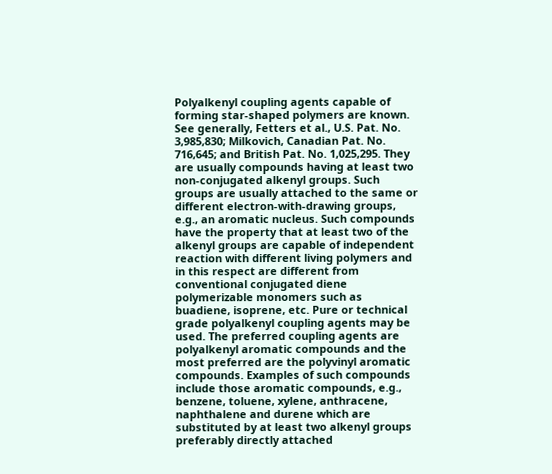Polyalkenyl coupling agents capable of forming star-shaped polymers are known. See generally, Fetters et al., U.S. Pat. No. 3,985,830; Milkovich, Canadian Pat. No. 716,645; and British Pat. No. 1,025,295. They are usually compounds having at least two non-conjugated alkenyl groups. Such groups are usually attached to the same or different electron-with-drawing groups, e.g., an aromatic nucleus. Such compounds have the property that at least two of the alkenyl groups are capable of independent reaction with different living polymers and in this respect are different from conventional conjugated diene polymerizable monomers such as buadiene, isoprene, etc. Pure or technical grade polyalkenyl coupling agents may be used. The preferred coupling agents are polyalkenyl aromatic compounds and the most preferred are the polyvinyl aromatic compounds. Examples of such compounds include those aromatic compounds, e.g., benzene, toluene, xylene, anthracene, naphthalene and durene which are substituted by at least two alkenyl groups preferably directly attached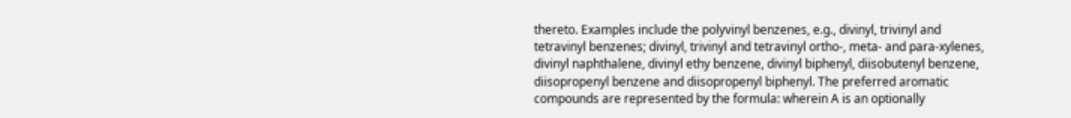thereto. Examples include the polyvinyl benzenes, e.g., divinyl, trivinyl and tetravinyl benzenes; divinyl, trivinyl and tetravinyl ortho-, meta- and para-xylenes, divinyl naphthalene, divinyl ethy benzene, divinyl biphenyl, diisobutenyl benzene, diisopropenyl benzene and diisopropenyl biphenyl. The preferred aromatic compounds are represented by the formula: wherein A is an optionally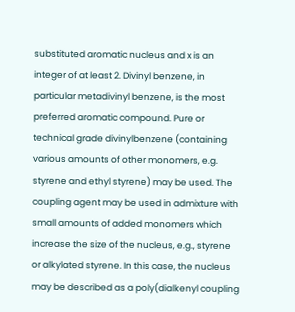substituted aromatic nucleus and x is an integer of at least 2. Divinyl benzene, in particular metadivinyl benzene, is the most preferred aromatic compound. Pure or technical grade divinylbenzene (containing various amounts of other monomers, e.g. styrene and ethyl styrene) may be used. The coupling agent may be used in admixture with small amounts of added monomers which increase the size of the nucleus, e.g., styrene or alkylated styrene. In this case, the nucleus may be described as a poly(dialkenyl coupling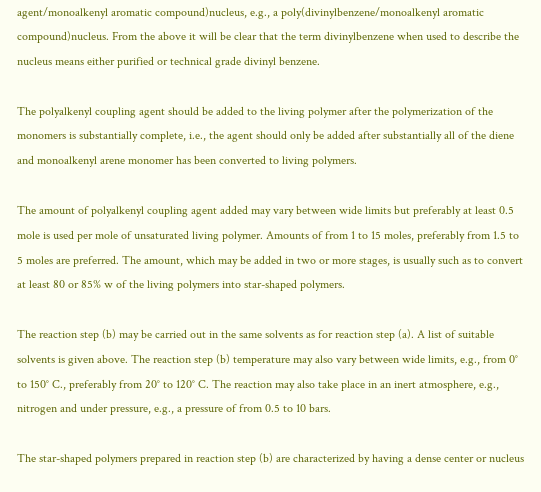agent/monoalkenyl aromatic compound)nucleus, e.g., a poly(divinylbenzene/monoalkenyl aromatic compound)nucleus. From the above it will be clear that the term divinylbenzene when used to describe the nucleus means either purified or technical grade divinyl benzene.

The polyalkenyl coupling agent should be added to the living polymer after the polymerization of the monomers is substantially complete, i.e., the agent should only be added after substantially all of the diene and monoalkenyl arene monomer has been converted to living polymers.

The amount of polyalkenyl coupling agent added may vary between wide limits but preferably at least 0.5 mole is used per mole of unsaturated living polymer. Amounts of from 1 to 15 moles, preferably from 1.5 to 5 moles are preferred. The amount, which may be added in two or more stages, is usually such as to convert at least 80 or 85% w of the living polymers into star-shaped polymers.

The reaction step (b) may be carried out in the same solvents as for reaction step (a). A list of suitable solvents is given above. The reaction step (b) temperature may also vary between wide limits, e.g., from 0° to 150° C., preferably from 20° to 120° C. The reaction may also take place in an inert atmosphere, e.g., nitrogen and under pressure, e.g., a pressure of from 0.5 to 10 bars.

The star-shaped polymers prepared in reaction step (b) are characterized by having a dense center or nucleus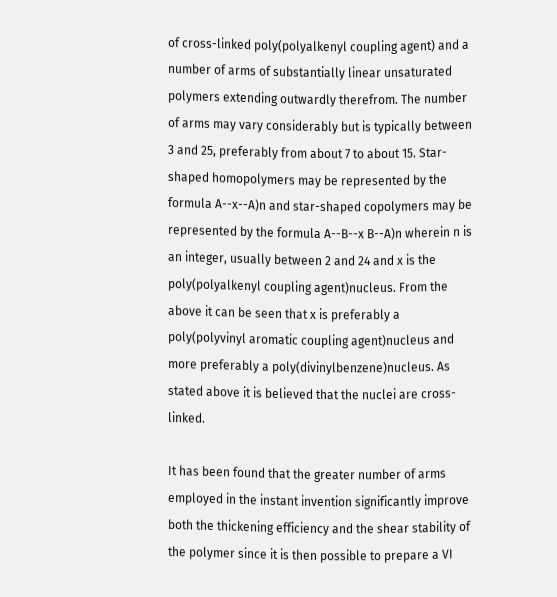of cross-linked poly(polyalkenyl coupling agent) and a number of arms of substantially linear unsaturated polymers extending outwardly therefrom. The number of arms may vary considerably but is typically between 3 and 25, preferably from about 7 to about 15. Star-shaped homopolymers may be represented by the formula A--x--A)n and star-shaped copolymers may be represented by the formula A--B--x B--A)n wherein n is an integer, usually between 2 and 24 and x is the poly(polyalkenyl coupling agent)nucleus. From the above it can be seen that x is preferably a poly(polyvinyl aromatic coupling agent)nucleus and more preferably a poly(divinylbenzene)nucleus. As stated above it is believed that the nuclei are cross-linked.

It has been found that the greater number of arms employed in the instant invention significantly improve both the thickening efficiency and the shear stability of the polymer since it is then possible to prepare a VI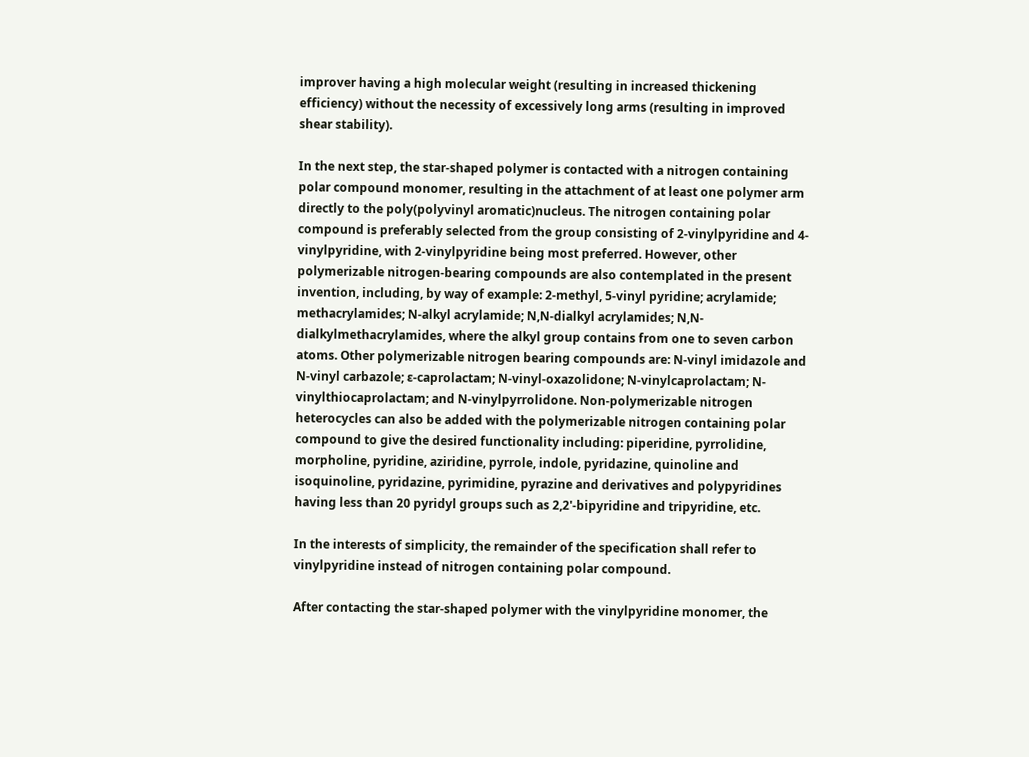improver having a high molecular weight (resulting in increased thickening efficiency) without the necessity of excessively long arms (resulting in improved shear stability).

In the next step, the star-shaped polymer is contacted with a nitrogen containing polar compound monomer, resulting in the attachment of at least one polymer arm directly to the poly(polyvinyl aromatic)nucleus. The nitrogen containing polar compound is preferably selected from the group consisting of 2-vinylpyridine and 4-vinylpyridine, with 2-vinylpyridine being most preferred. However, other polymerizable nitrogen-bearing compounds are also contemplated in the present invention, including, by way of example: 2-methyl, 5-vinyl pyridine; acrylamide; methacrylamides; N-alkyl acrylamide; N,N-dialkyl acrylamides; N,N-dialkylmethacrylamides, where the alkyl group contains from one to seven carbon atoms. Other polymerizable nitrogen bearing compounds are: N-vinyl imidazole and N-vinyl carbazole; ε-caprolactam; N-vinyl-oxazolidone; N-vinylcaprolactam; N-vinylthiocaprolactam; and N-vinylpyrrolidone. Non-polymerizable nitrogen heterocycles can also be added with the polymerizable nitrogen containing polar compound to give the desired functionality including: piperidine, pyrrolidine, morpholine, pyridine, aziridine, pyrrole, indole, pyridazine, quinoline and isoquinoline, pyridazine, pyrimidine, pyrazine and derivatives and polypyridines having less than 20 pyridyl groups such as 2,2'-bipyridine and tripyridine, etc.

In the interests of simplicity, the remainder of the specification shall refer to vinylpyridine instead of nitrogen containing polar compound.

After contacting the star-shaped polymer with the vinylpyridine monomer, the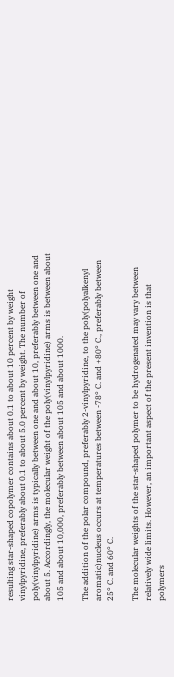resulting star-shaped copolymer contains about 0.1 to about 10 percent by weight vinylpyridine, preferably about 0.1 to about 5.0 percent by weight. The number of poly(vinylpyridine) arms is typically between one and about 10, preferably between one and about 5. Accordingly, the molecular weight of the poly(vinylpyridine) arms is between about 105 and about 10,000, preferably between about 105 and about 1000.

The addition of the polar compound, preferably 2-vinylpyridine, to the poly(polyalkenyl aromatic)nucleus occurs at temperatures between -78° C. and +80° C., preferably between 25° C. and 60° C.

The molecular weights of the star-shaped polymer to be hydrogenated may vary between relatively wide limits. However, an important aspect of the present invention is that polymers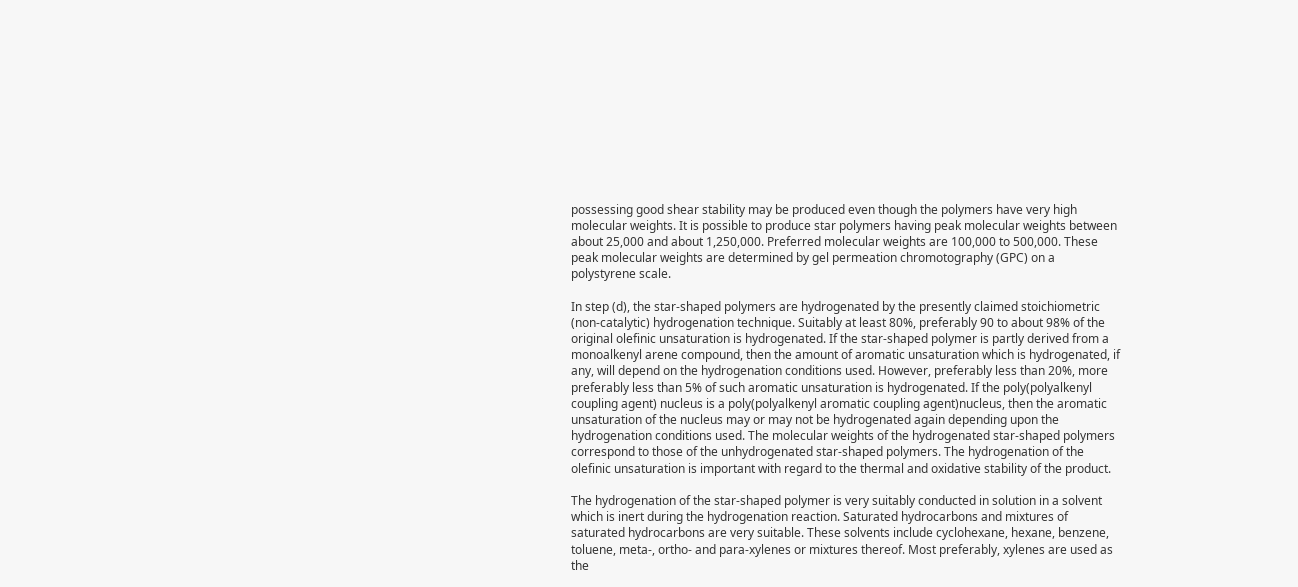possessing good shear stability may be produced even though the polymers have very high molecular weights. It is possible to produce star polymers having peak molecular weights between about 25,000 and about 1,250,000. Preferred molecular weights are 100,000 to 500,000. These peak molecular weights are determined by gel permeation chromotography (GPC) on a polystyrene scale.

In step (d), the star-shaped polymers are hydrogenated by the presently claimed stoichiometric (non-catalytic) hydrogenation technique. Suitably at least 80%, preferably 90 to about 98% of the original olefinic unsaturation is hydrogenated. If the star-shaped polymer is partly derived from a monoalkenyl arene compound, then the amount of aromatic unsaturation which is hydrogenated, if any, will depend on the hydrogenation conditions used. However, preferably less than 20%, more preferably less than 5% of such aromatic unsaturation is hydrogenated. If the poly(polyalkenyl coupling agent) nucleus is a poly(polyalkenyl aromatic coupling agent)nucleus, then the aromatic unsaturation of the nucleus may or may not be hydrogenated again depending upon the hydrogenation conditions used. The molecular weights of the hydrogenated star-shaped polymers correspond to those of the unhydrogenated star-shaped polymers. The hydrogenation of the olefinic unsaturation is important with regard to the thermal and oxidative stability of the product.

The hydrogenation of the star-shaped polymer is very suitably conducted in solution in a solvent which is inert during the hydrogenation reaction. Saturated hydrocarbons and mixtures of saturated hydrocarbons are very suitable. These solvents include cyclohexane, hexane, benzene, toluene, meta-, ortho- and para-xylenes or mixtures thereof. Most preferably, xylenes are used as the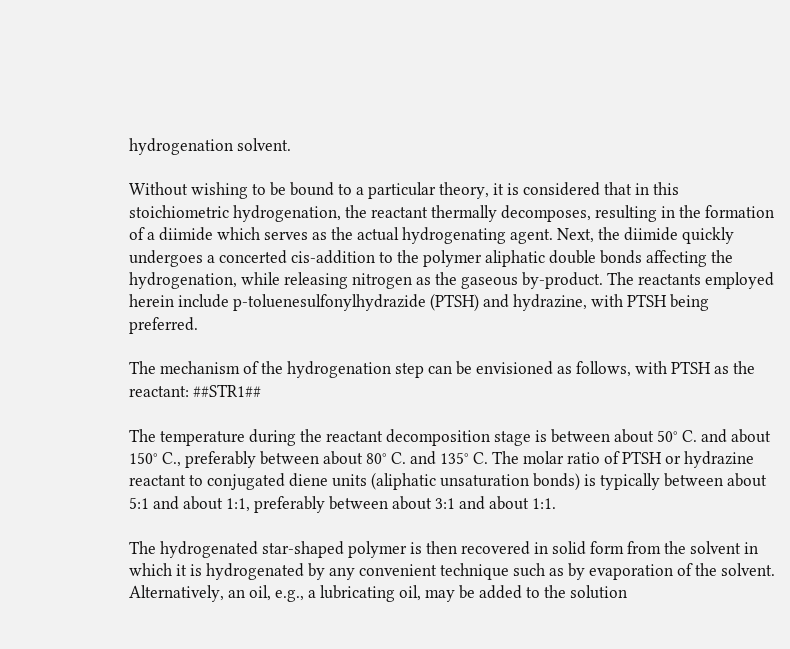hydrogenation solvent.

Without wishing to be bound to a particular theory, it is considered that in this stoichiometric hydrogenation, the reactant thermally decomposes, resulting in the formation of a diimide which serves as the actual hydrogenating agent. Next, the diimide quickly undergoes a concerted cis-addition to the polymer aliphatic double bonds affecting the hydrogenation, while releasing nitrogen as the gaseous by-product. The reactants employed herein include p-toluenesulfonylhydrazide (PTSH) and hydrazine, with PTSH being preferred.

The mechanism of the hydrogenation step can be envisioned as follows, with PTSH as the reactant: ##STR1##

The temperature during the reactant decomposition stage is between about 50° C. and about 150° C., preferably between about 80° C. and 135° C. The molar ratio of PTSH or hydrazine reactant to conjugated diene units (aliphatic unsaturation bonds) is typically between about 5:1 and about 1:1, preferably between about 3:1 and about 1:1.

The hydrogenated star-shaped polymer is then recovered in solid form from the solvent in which it is hydrogenated by any convenient technique such as by evaporation of the solvent. Alternatively, an oil, e.g., a lubricating oil, may be added to the solution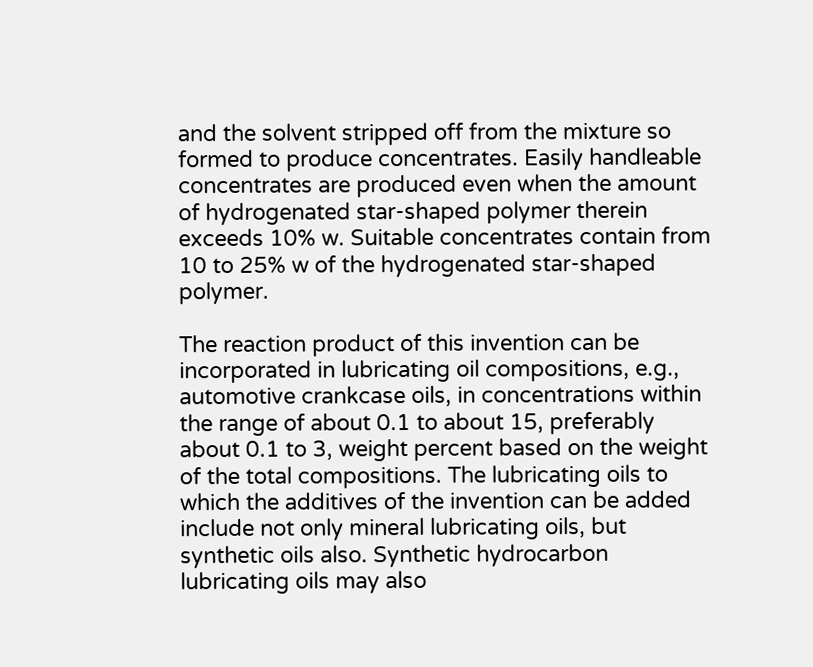and the solvent stripped off from the mixture so formed to produce concentrates. Easily handleable concentrates are produced even when the amount of hydrogenated star-shaped polymer therein exceeds 10% w. Suitable concentrates contain from 10 to 25% w of the hydrogenated star-shaped polymer.

The reaction product of this invention can be incorporated in lubricating oil compositions, e.g., automotive crankcase oils, in concentrations within the range of about 0.1 to about 15, preferably about 0.1 to 3, weight percent based on the weight of the total compositions. The lubricating oils to which the additives of the invention can be added include not only mineral lubricating oils, but synthetic oils also. Synthetic hydrocarbon lubricating oils may also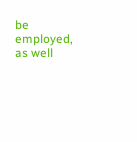be employed, as well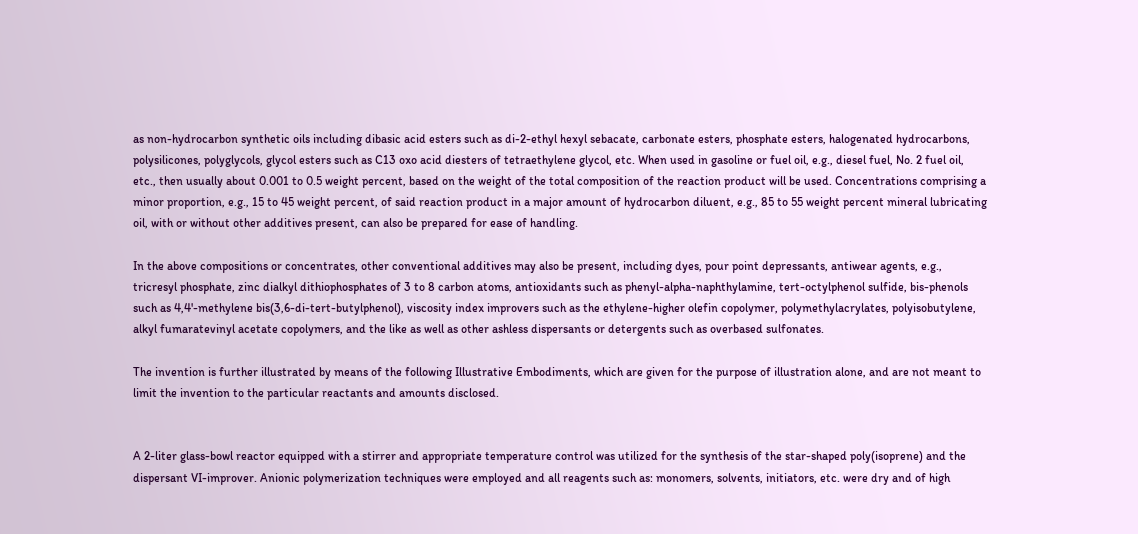as non-hydrocarbon synthetic oils including dibasic acid esters such as di-2-ethyl hexyl sebacate, carbonate esters, phosphate esters, halogenated hydrocarbons, polysilicones, polyglycols, glycol esters such as C13 oxo acid diesters of tetraethylene glycol, etc. When used in gasoline or fuel oil, e.g., diesel fuel, No. 2 fuel oil, etc., then usually about 0.001 to 0.5 weight percent, based on the weight of the total composition of the reaction product will be used. Concentrations comprising a minor proportion, e.g., 15 to 45 weight percent, of said reaction product in a major amount of hydrocarbon diluent, e.g., 85 to 55 weight percent mineral lubricating oil, with or without other additives present, can also be prepared for ease of handling.

In the above compositions or concentrates, other conventional additives may also be present, including dyes, pour point depressants, antiwear agents, e.g., tricresyl phosphate, zinc dialkyl dithiophosphates of 3 to 8 carbon atoms, antioxidants such as phenyl-alpha-naphthylamine, tert-octylphenol sulfide, bis-phenols such as 4,4'-methylene bis(3,6-di-tert-butylphenol), viscosity index improvers such as the ethylene-higher olefin copolymer, polymethylacrylates, polyisobutylene, alkyl fumaratevinyl acetate copolymers, and the like as well as other ashless dispersants or detergents such as overbased sulfonates.

The invention is further illustrated by means of the following Illustrative Embodiments, which are given for the purpose of illustration alone, and are not meant to limit the invention to the particular reactants and amounts disclosed.


A 2-liter glass-bowl reactor equipped with a stirrer and appropriate temperature control was utilized for the synthesis of the star-shaped poly(isoprene) and the dispersant VI-improver. Anionic polymerization techniques were employed and all reagents such as: monomers, solvents, initiators, etc. were dry and of high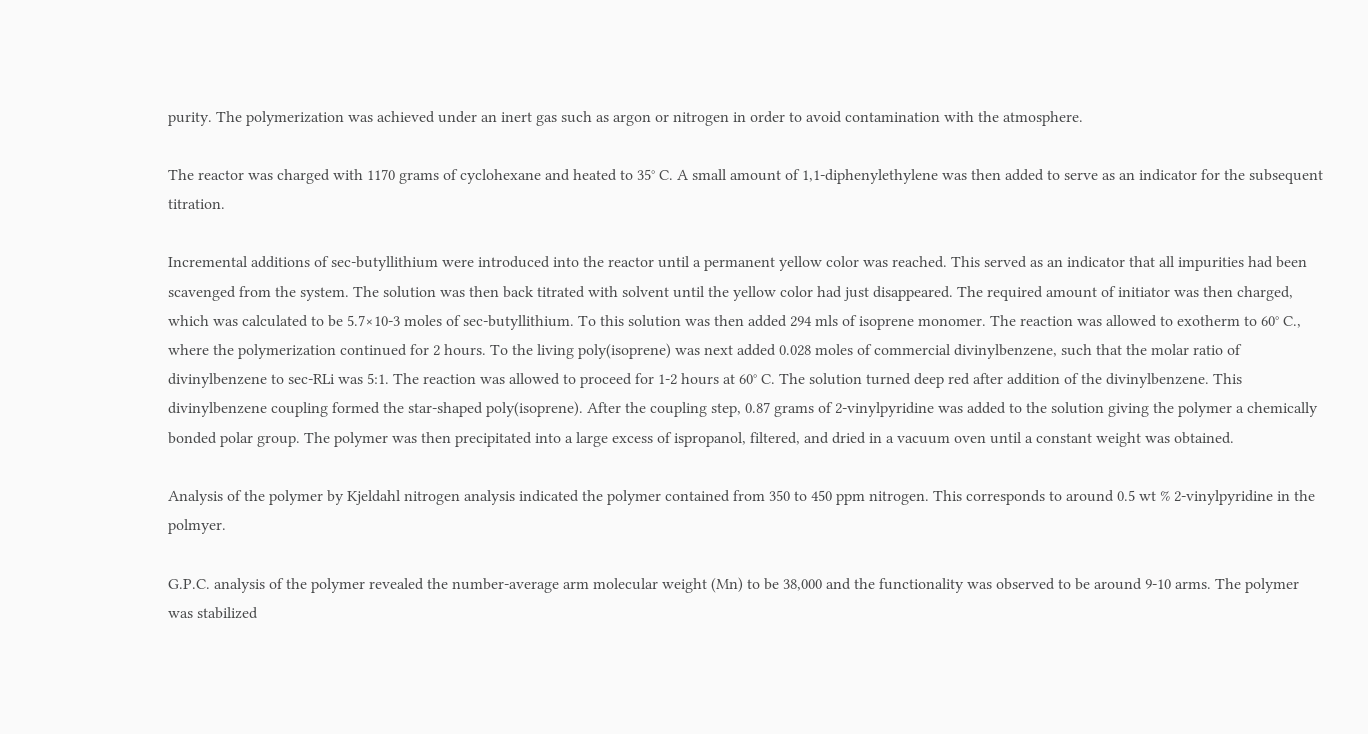purity. The polymerization was achieved under an inert gas such as argon or nitrogen in order to avoid contamination with the atmosphere.

The reactor was charged with 1170 grams of cyclohexane and heated to 35° C. A small amount of 1,1-diphenylethylene was then added to serve as an indicator for the subsequent titration.

Incremental additions of sec-butyllithium were introduced into the reactor until a permanent yellow color was reached. This served as an indicator that all impurities had been scavenged from the system. The solution was then back titrated with solvent until the yellow color had just disappeared. The required amount of initiator was then charged, which was calculated to be 5.7×10-3 moles of sec-butyllithium. To this solution was then added 294 mls of isoprene monomer. The reaction was allowed to exotherm to 60° C., where the polymerization continued for 2 hours. To the living poly(isoprene) was next added 0.028 moles of commercial divinylbenzene, such that the molar ratio of divinylbenzene to sec-RLi was 5:1. The reaction was allowed to proceed for 1-2 hours at 60° C. The solution turned deep red after addition of the divinylbenzene. This divinylbenzene coupling formed the star-shaped poly(isoprene). After the coupling step, 0.87 grams of 2-vinylpyridine was added to the solution giving the polymer a chemically bonded polar group. The polymer was then precipitated into a large excess of ispropanol, filtered, and dried in a vacuum oven until a constant weight was obtained.

Analysis of the polymer by Kjeldahl nitrogen analysis indicated the polymer contained from 350 to 450 ppm nitrogen. This corresponds to around 0.5 wt % 2-vinylpyridine in the polmyer.

G.P.C. analysis of the polymer revealed the number-average arm molecular weight (Mn) to be 38,000 and the functionality was observed to be around 9-10 arms. The polymer was stabilized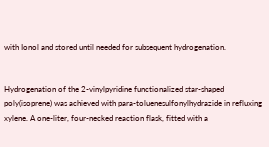with Ionol and stored until needed for subsequent hydrogenation.


Hydrogenation of the 2-vinylpyridine functionalized star-shaped poly(isoprene) was achieved with para-toluenesulfonylhydrazide in refluxing xylene. A one-liter, four-necked reaction flask, fitted with a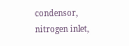condensor, nitrogen inlet,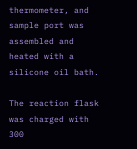thermometer, and sample port was assembled and heated with a silicone oil bath.

The reaction flask was charged with 300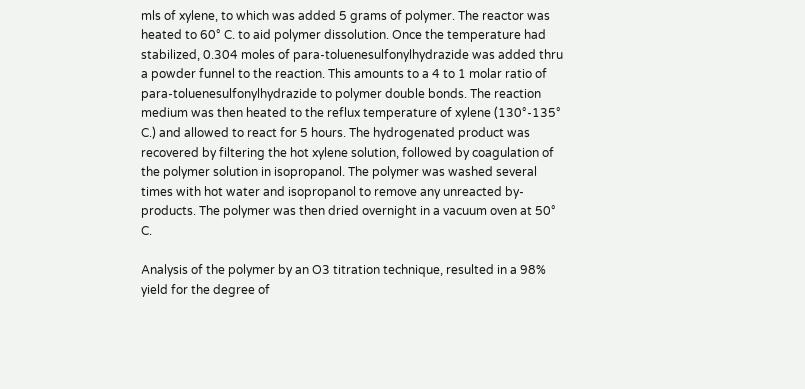mls of xylene, to which was added 5 grams of polymer. The reactor was heated to 60° C. to aid polymer dissolution. Once the temperature had stabilized, 0.304 moles of para-toluenesulfonylhydrazide was added thru a powder funnel to the reaction. This amounts to a 4 to 1 molar ratio of para-toluenesulfonylhydrazide to polymer double bonds. The reaction medium was then heated to the reflux temperature of xylene (130°-135° C.) and allowed to react for 5 hours. The hydrogenated product was recovered by filtering the hot xylene solution, followed by coagulation of the polymer solution in isopropanol. The polymer was washed several times with hot water and isopropanol to remove any unreacted by-products. The polymer was then dried overnight in a vacuum oven at 50° C.

Analysis of the polymer by an O3 titration technique, resulted in a 98% yield for the degree of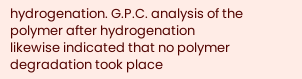hydrogenation. G.P.C. analysis of the polymer after hydrogenation likewise indicated that no polymer degradation took place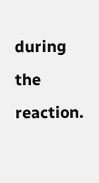during the reaction.